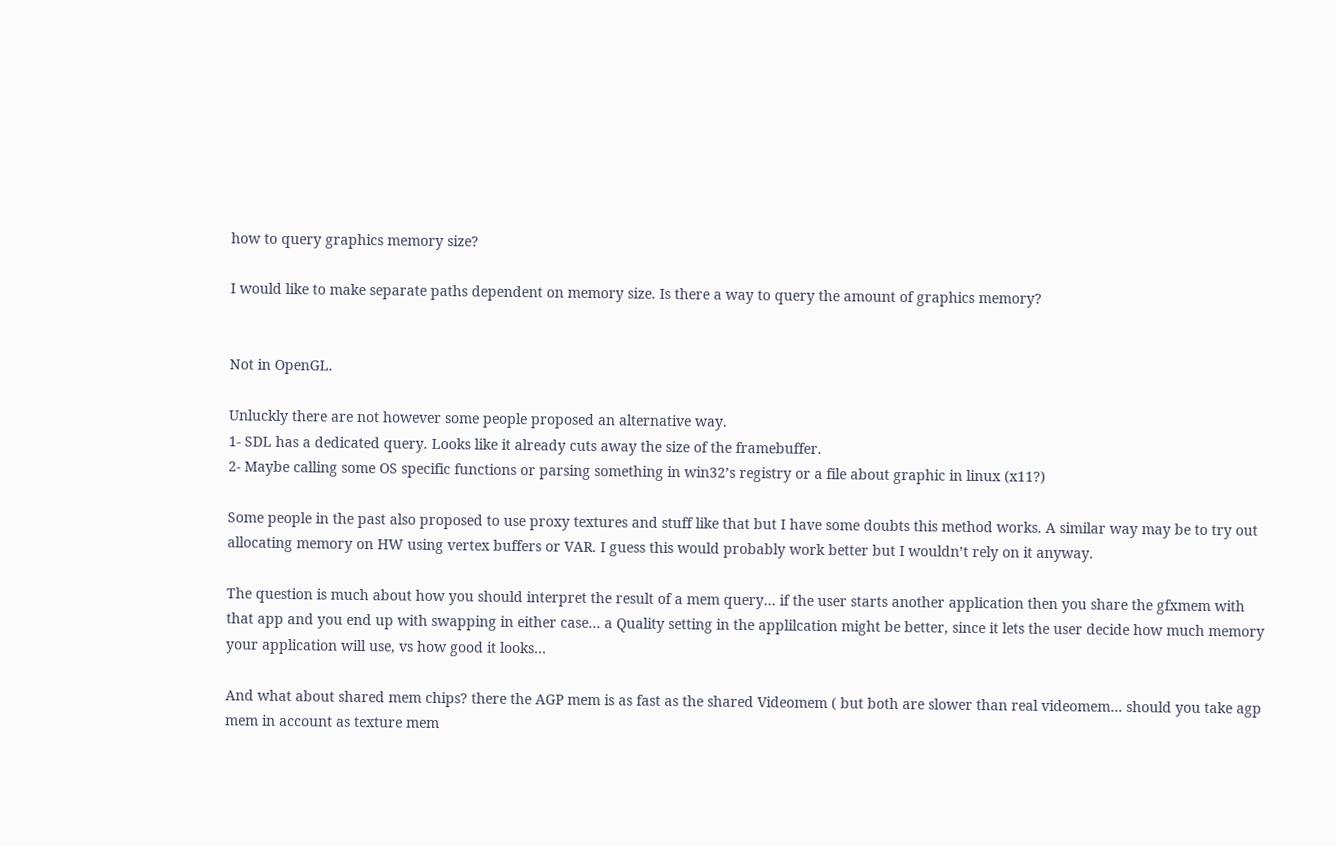how to query graphics memory size?

I would like to make separate paths dependent on memory size. Is there a way to query the amount of graphics memory?


Not in OpenGL.

Unluckly there are not however some people proposed an alternative way.
1- SDL has a dedicated query. Looks like it already cuts away the size of the framebuffer.
2- Maybe calling some OS specific functions or parsing something in win32’s registry or a file about graphic in linux (x11?)

Some people in the past also proposed to use proxy textures and stuff like that but I have some doubts this method works. A similar way may be to try out allocating memory on HW using vertex buffers or VAR. I guess this would probably work better but I wouldn’t rely on it anyway.

The question is much about how you should interpret the result of a mem query… if the user starts another application then you share the gfxmem with that app and you end up with swapping in either case… a Quality setting in the applilcation might be better, since it lets the user decide how much memory your application will use, vs how good it looks…

And what about shared mem chips? there the AGP mem is as fast as the shared Videomem ( but both are slower than real videomem… should you take agp mem in account as texture mem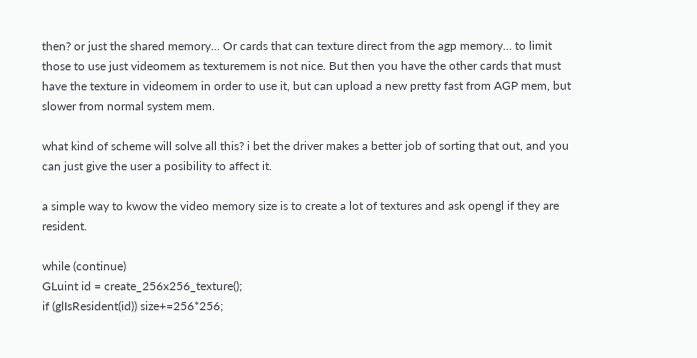then? or just the shared memory… Or cards that can texture direct from the agp memory… to limit those to use just videomem as texturemem is not nice. But then you have the other cards that must have the texture in videomem in order to use it, but can upload a new pretty fast from AGP mem, but slower from normal system mem.

what kind of scheme will solve all this? i bet the driver makes a better job of sorting that out, and you can just give the user a posibility to affect it.

a simple way to kwow the video memory size is to create a lot of textures and ask opengl if they are resident.

while (continue)
GLuint id = create_256x256_texture();
if (glIsResident(id)) size+=256*256;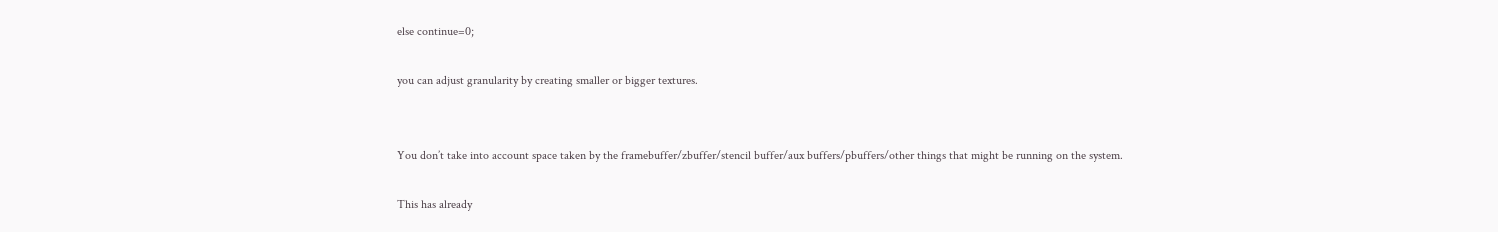else continue=0;

you can adjust granularity by creating smaller or bigger textures.


You don’t take into account space taken by the framebuffer/zbuffer/stencil buffer/aux buffers/pbuffers/other things that might be running on the system.

This has already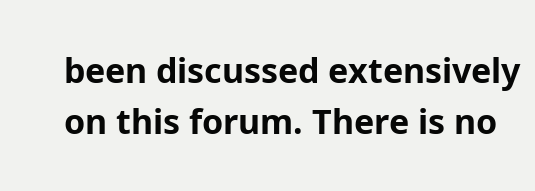been discussed extensively on this forum. There is no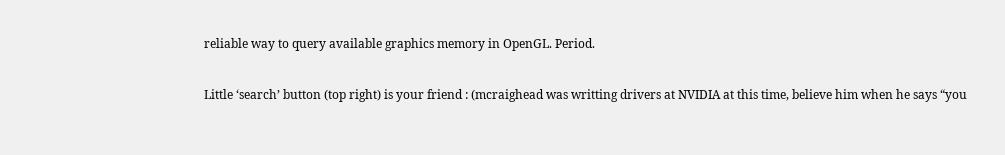reliable way to query available graphics memory in OpenGL. Period.

Little ‘search’ button (top right) is your friend : (mcraighead was writting drivers at NVIDIA at this time, believe him when he says “you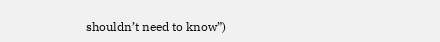shouldn’t need to know”)